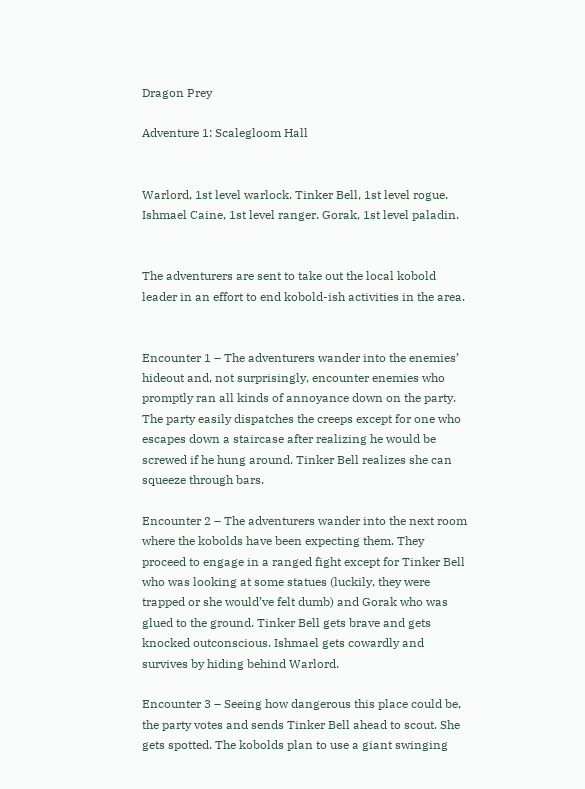Dragon Prey

Adventure 1: Scalegloom Hall


Warlord, 1st level warlock. Tinker Bell, 1st level rogue. Ishmael Caine, 1st level ranger. Gorak, 1st level paladin.


The adventurers are sent to take out the local kobold leader in an effort to end kobold-ish activities in the area.


Encounter 1 – The adventurers wander into the enemies’ hideout and, not surprisingly, encounter enemies who promptly ran all kinds of annoyance down on the party. The party easily dispatches the creeps except for one who escapes down a staircase after realizing he would be screwed if he hung around. Tinker Bell realizes she can squeeze through bars.

Encounter 2 – The adventurers wander into the next room where the kobolds have been expecting them. They proceed to engage in a ranged fight except for Tinker Bell who was looking at some statues (luckily, they were trapped or she would’ve felt dumb) and Gorak who was glued to the ground. Tinker Bell gets brave and gets knocked outconscious. Ishmael gets cowardly and survives by hiding behind Warlord.

Encounter 3 – Seeing how dangerous this place could be, the party votes and sends Tinker Bell ahead to scout. She gets spotted. The kobolds plan to use a giant swinging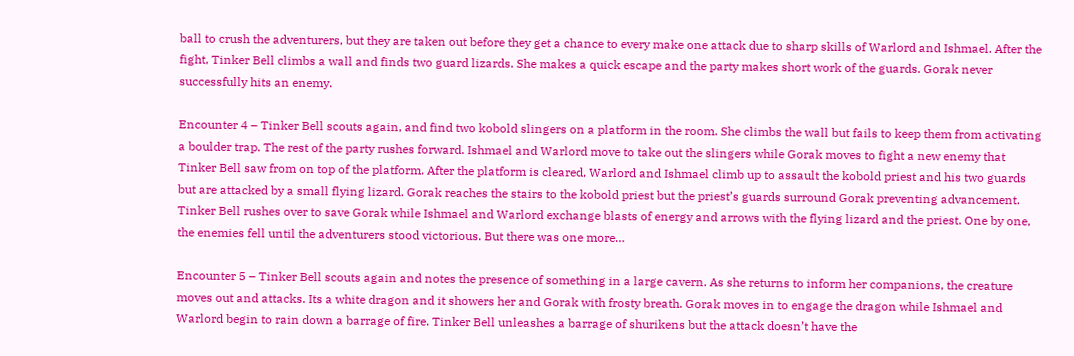ball to crush the adventurers, but they are taken out before they get a chance to every make one attack due to sharp skills of Warlord and Ishmael. After the fight, Tinker Bell climbs a wall and finds two guard lizards. She makes a quick escape and the party makes short work of the guards. Gorak never successfully hits an enemy.

Encounter 4 – Tinker Bell scouts again, and find two kobold slingers on a platform in the room. She climbs the wall but fails to keep them from activating a boulder trap. The rest of the party rushes forward. Ishmael and Warlord move to take out the slingers while Gorak moves to fight a new enemy that Tinker Bell saw from on top of the platform. After the platform is cleared, Warlord and Ishmael climb up to assault the kobold priest and his two guards but are attacked by a small flying lizard. Gorak reaches the stairs to the kobold priest but the priest’s guards surround Gorak preventing advancement. Tinker Bell rushes over to save Gorak while Ishmael and Warlord exchange blasts of energy and arrows with the flying lizard and the priest. One by one, the enemies fell until the adventurers stood victorious. But there was one more…

Encounter 5 – Tinker Bell scouts again and notes the presence of something in a large cavern. As she returns to inform her companions, the creature moves out and attacks. Its a white dragon and it showers her and Gorak with frosty breath. Gorak moves in to engage the dragon while Ishmael and Warlord begin to rain down a barrage of fire. Tinker Bell unleashes a barrage of shurikens but the attack doesn’t have the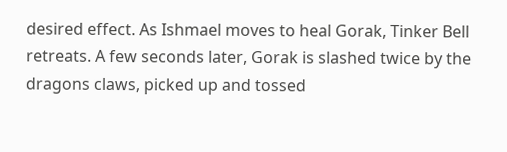desired effect. As Ishmael moves to heal Gorak, Tinker Bell retreats. A few seconds later, Gorak is slashed twice by the dragons claws, picked up and tossed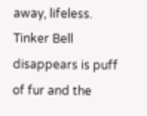away, lifeless. Tinker Bell disappears is puff of fur and the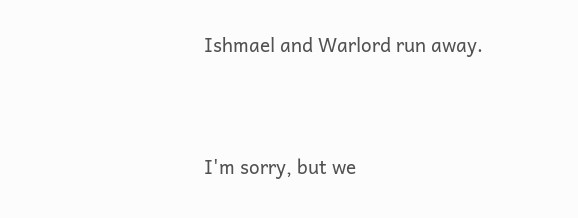Ishmael and Warlord run away.



I'm sorry, but we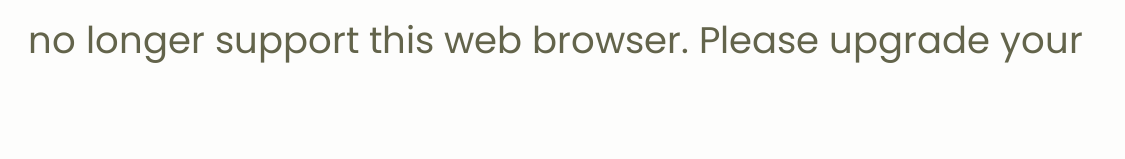no longer support this web browser. Please upgrade your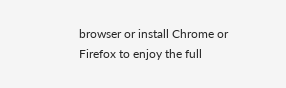browser or install Chrome or Firefox to enjoy the full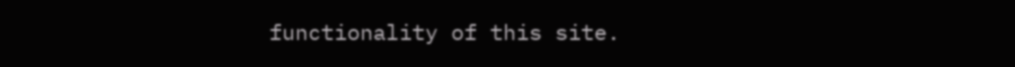functionality of this site.